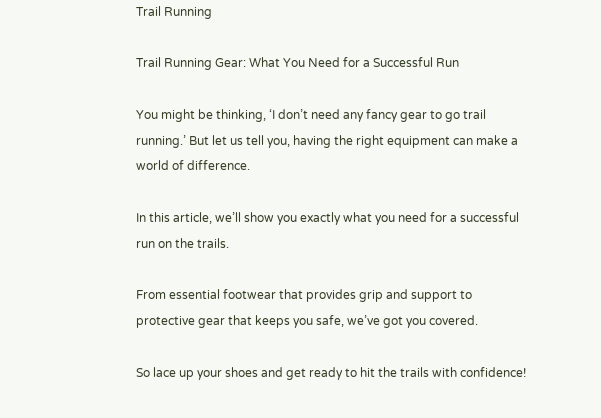Trail Running

Trail Running Gear: What You Need for a Successful Run

You might be thinking, ‘I don’t need any fancy gear to go trail running.’ But let us tell you, having the right equipment can make a world of difference.

In this article, we’ll show you exactly what you need for a successful run on the trails.

From essential footwear that provides grip and support to protective gear that keeps you safe, we’ve got you covered.

So lace up your shoes and get ready to hit the trails with confidence!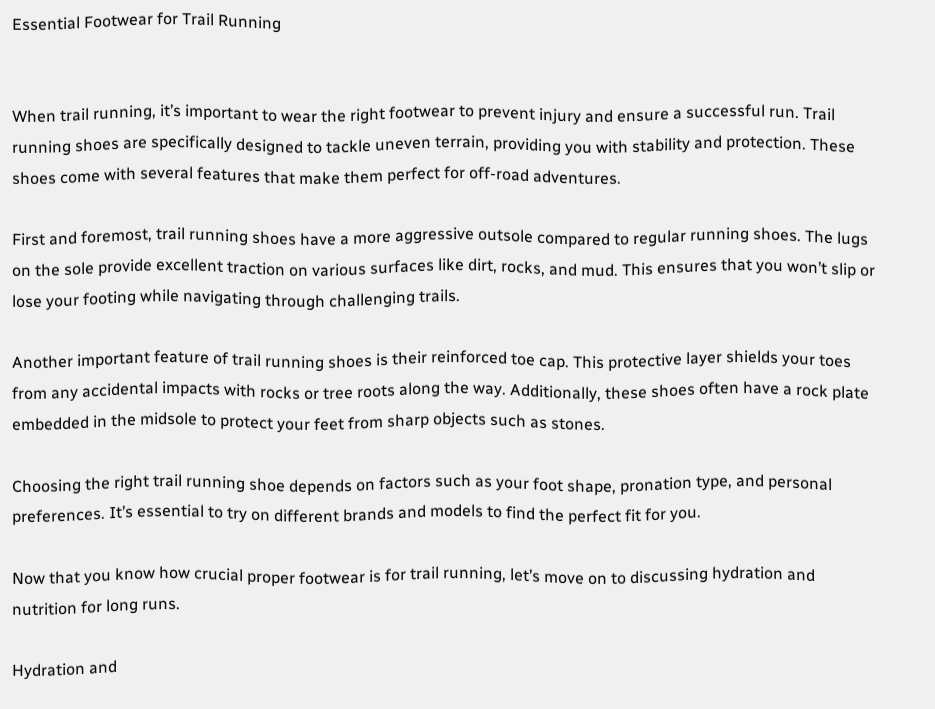Essential Footwear for Trail Running


When trail running, it’s important to wear the right footwear to prevent injury and ensure a successful run. Trail running shoes are specifically designed to tackle uneven terrain, providing you with stability and protection. These shoes come with several features that make them perfect for off-road adventures.

First and foremost, trail running shoes have a more aggressive outsole compared to regular running shoes. The lugs on the sole provide excellent traction on various surfaces like dirt, rocks, and mud. This ensures that you won’t slip or lose your footing while navigating through challenging trails.

Another important feature of trail running shoes is their reinforced toe cap. This protective layer shields your toes from any accidental impacts with rocks or tree roots along the way. Additionally, these shoes often have a rock plate embedded in the midsole to protect your feet from sharp objects such as stones.

Choosing the right trail running shoe depends on factors such as your foot shape, pronation type, and personal preferences. It’s essential to try on different brands and models to find the perfect fit for you.

Now that you know how crucial proper footwear is for trail running, let’s move on to discussing hydration and nutrition for long runs.

Hydration and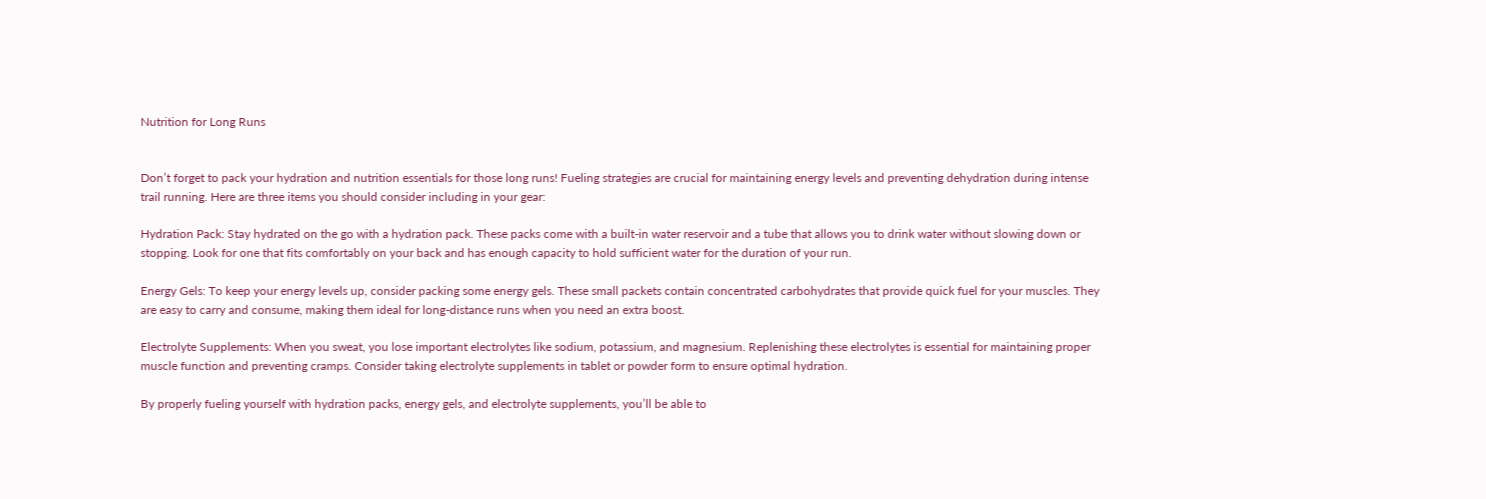Nutrition for Long Runs


Don’t forget to pack your hydration and nutrition essentials for those long runs! Fueling strategies are crucial for maintaining energy levels and preventing dehydration during intense trail running. Here are three items you should consider including in your gear:

Hydration Pack: Stay hydrated on the go with a hydration pack. These packs come with a built-in water reservoir and a tube that allows you to drink water without slowing down or stopping. Look for one that fits comfortably on your back and has enough capacity to hold sufficient water for the duration of your run.

Energy Gels: To keep your energy levels up, consider packing some energy gels. These small packets contain concentrated carbohydrates that provide quick fuel for your muscles. They are easy to carry and consume, making them ideal for long-distance runs when you need an extra boost.

Electrolyte Supplements: When you sweat, you lose important electrolytes like sodium, potassium, and magnesium. Replenishing these electrolytes is essential for maintaining proper muscle function and preventing cramps. Consider taking electrolyte supplements in tablet or powder form to ensure optimal hydration.

By properly fueling yourself with hydration packs, energy gels, and electrolyte supplements, you’ll be able to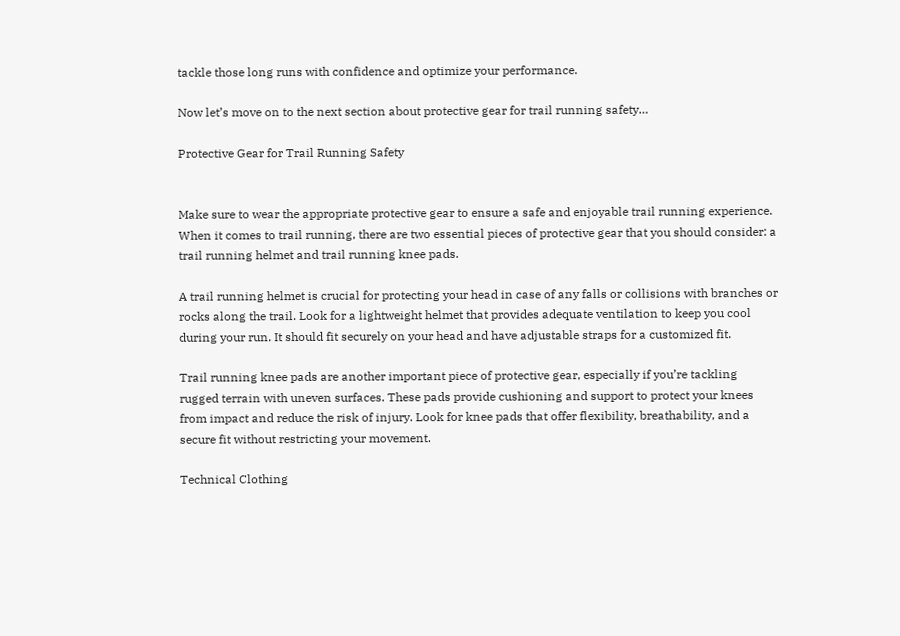tackle those long runs with confidence and optimize your performance.

Now let’s move on to the next section about protective gear for trail running safety…

Protective Gear for Trail Running Safety


Make sure to wear the appropriate protective gear to ensure a safe and enjoyable trail running experience. When it comes to trail running, there are two essential pieces of protective gear that you should consider: a trail running helmet and trail running knee pads.

A trail running helmet is crucial for protecting your head in case of any falls or collisions with branches or rocks along the trail. Look for a lightweight helmet that provides adequate ventilation to keep you cool during your run. It should fit securely on your head and have adjustable straps for a customized fit.

Trail running knee pads are another important piece of protective gear, especially if you’re tackling rugged terrain with uneven surfaces. These pads provide cushioning and support to protect your knees from impact and reduce the risk of injury. Look for knee pads that offer flexibility, breathability, and a secure fit without restricting your movement.

Technical Clothing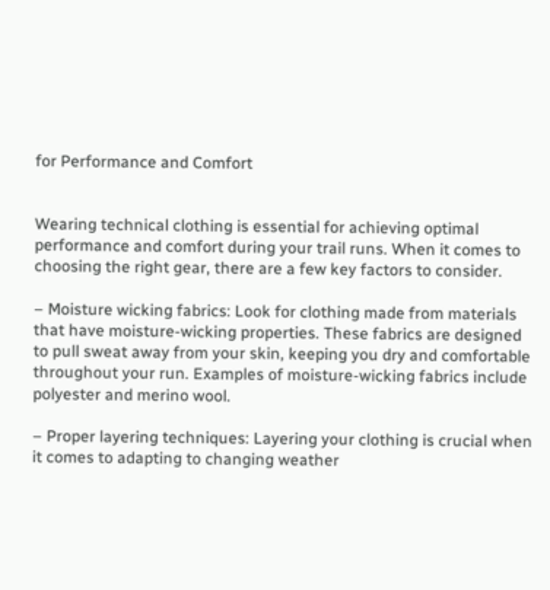for Performance and Comfort


Wearing technical clothing is essential for achieving optimal performance and comfort during your trail runs. When it comes to choosing the right gear, there are a few key factors to consider.

– Moisture wicking fabrics: Look for clothing made from materials that have moisture-wicking properties. These fabrics are designed to pull sweat away from your skin, keeping you dry and comfortable throughout your run. Examples of moisture-wicking fabrics include polyester and merino wool.

– Proper layering techniques: Layering your clothing is crucial when it comes to adapting to changing weather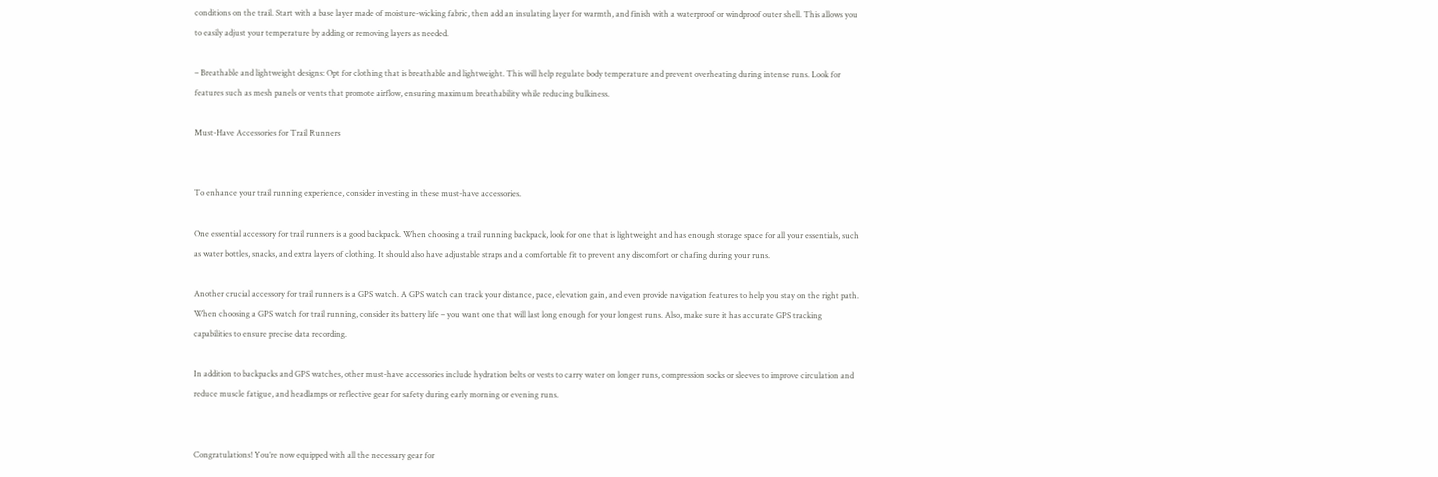conditions on the trail. Start with a base layer made of moisture-wicking fabric, then add an insulating layer for warmth, and finish with a waterproof or windproof outer shell. This allows you to easily adjust your temperature by adding or removing layers as needed.

– Breathable and lightweight designs: Opt for clothing that is breathable and lightweight. This will help regulate body temperature and prevent overheating during intense runs. Look for features such as mesh panels or vents that promote airflow, ensuring maximum breathability while reducing bulkiness.

Must-Have Accessories for Trail Runners


To enhance your trail running experience, consider investing in these must-have accessories.

One essential accessory for trail runners is a good backpack. When choosing a trail running backpack, look for one that is lightweight and has enough storage space for all your essentials, such as water bottles, snacks, and extra layers of clothing. It should also have adjustable straps and a comfortable fit to prevent any discomfort or chafing during your runs.

Another crucial accessory for trail runners is a GPS watch. A GPS watch can track your distance, pace, elevation gain, and even provide navigation features to help you stay on the right path. When choosing a GPS watch for trail running, consider its battery life – you want one that will last long enough for your longest runs. Also, make sure it has accurate GPS tracking capabilities to ensure precise data recording.

In addition to backpacks and GPS watches, other must-have accessories include hydration belts or vests to carry water on longer runs, compression socks or sleeves to improve circulation and reduce muscle fatigue, and headlamps or reflective gear for safety during early morning or evening runs.


Congratulations! You’re now equipped with all the necessary gear for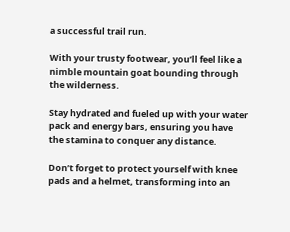a successful trail run.

With your trusty footwear, you’ll feel like a nimble mountain goat bounding through the wilderness.

Stay hydrated and fueled up with your water pack and energy bars, ensuring you have the stamina to conquer any distance.

Don’t forget to protect yourself with knee pads and a helmet, transforming into an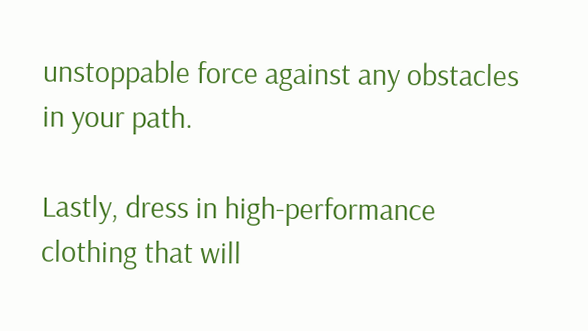unstoppable force against any obstacles in your path.

Lastly, dress in high-performance clothing that will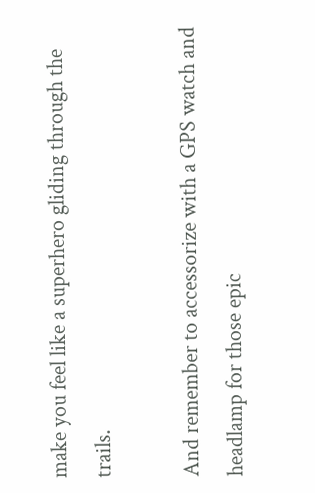make you feel like a superhero gliding through the trails.

And remember to accessorize with a GPS watch and headlamp for those epic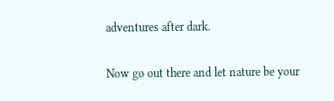adventures after dark.

Now go out there and let nature be your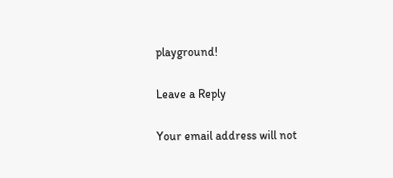playground!

Leave a Reply

Your email address will not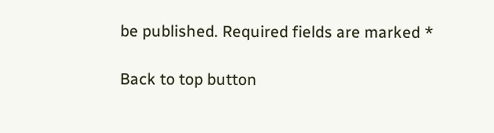be published. Required fields are marked *

Back to top button